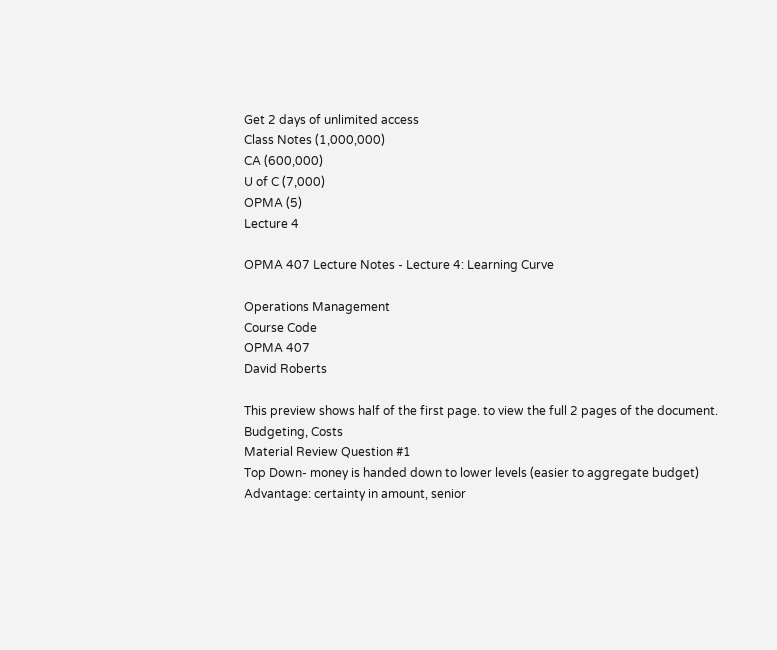Get 2 days of unlimited access
Class Notes (1,000,000)
CA (600,000)
U of C (7,000)
OPMA (5)
Lecture 4

OPMA 407 Lecture Notes - Lecture 4: Learning Curve

Operations Management
Course Code
OPMA 407
David Roberts

This preview shows half of the first page. to view the full 2 pages of the document.
Budgeting, Costs
Material Review Question #1
Top Down- money is handed down to lower levels (easier to aggregate budget)
Advantage: certainty in amount, senior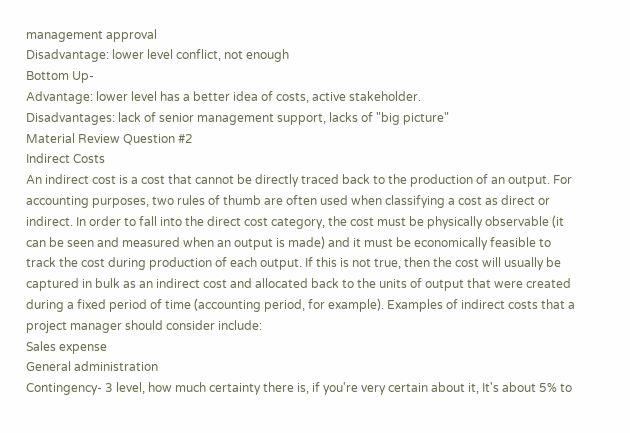management approval
Disadvantage: lower level conflict, not enough
Bottom Up-
Advantage: lower level has a better idea of costs, active stakeholder.
Disadvantages: lack of senior management support, lacks of "big picture"
Material Review Question #2
Indirect Costs
An indirect cost is a cost that cannot be directly traced back to the production of an output. For
accounting purposes, two rules of thumb are often used when classifying a cost as direct or
indirect. In order to fall into the direct cost category, the cost must be physically observable (it
can be seen and measured when an output is made) and it must be economically feasible to
track the cost during production of each output. If this is not true, then the cost will usually be
captured in bulk as an indirect cost and allocated back to the units of output that were created
during a fixed period of time (accounting period, for example). Examples of indirect costs that a
project manager should consider include:
Sales expense
General administration
Contingency- 3 level, how much certainty there is, if you're very certain about it, It's about 5% to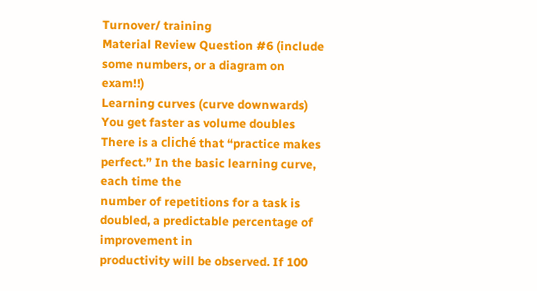Turnover/ training
Material Review Question #6 (include some numbers, or a diagram on exam!!)
Learning curves (curve downwards)
You get faster as volume doubles
There is a cliché that “practice makes perfect.” In the basic learning curve, each time the
number of repetitions for a task is doubled, a predictable percentage of improvement in
productivity will be observed. If 100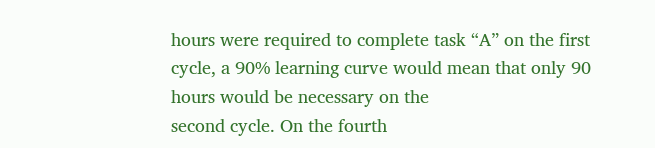hours were required to complete task “A” on the first
cycle, a 90% learning curve would mean that only 90 hours would be necessary on the
second cycle. On the fourth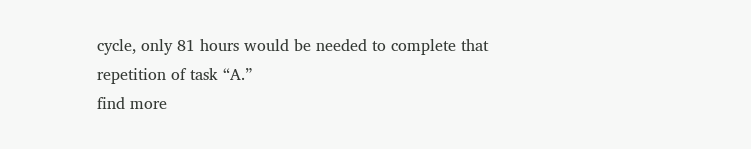cycle, only 81 hours would be needed to complete that
repetition of task “A.”
find more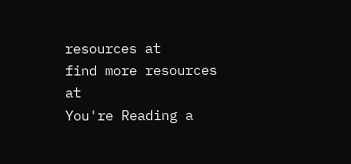resources at
find more resources at
You're Reading a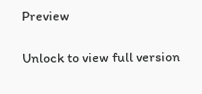Preview

Unlock to view full version